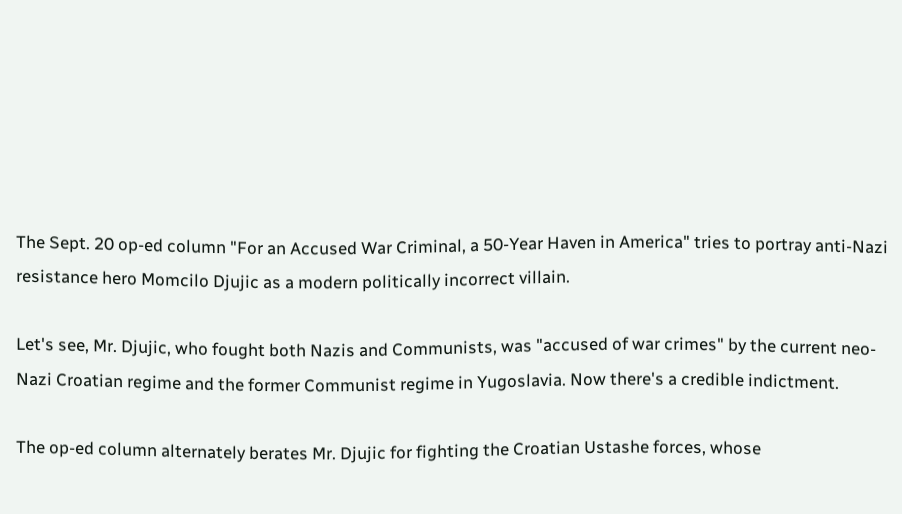The Sept. 20 op-ed column "For an Accused War Criminal, a 50-Year Haven in America" tries to portray anti-Nazi resistance hero Momcilo Djujic as a modern politically incorrect villain.

Let's see, Mr. Djujic, who fought both Nazis and Communists, was "accused of war crimes" by the current neo-Nazi Croatian regime and the former Communist regime in Yugoslavia. Now there's a credible indictment.

The op-ed column alternately berates Mr. Djujic for fighting the Croatian Ustashe forces, whose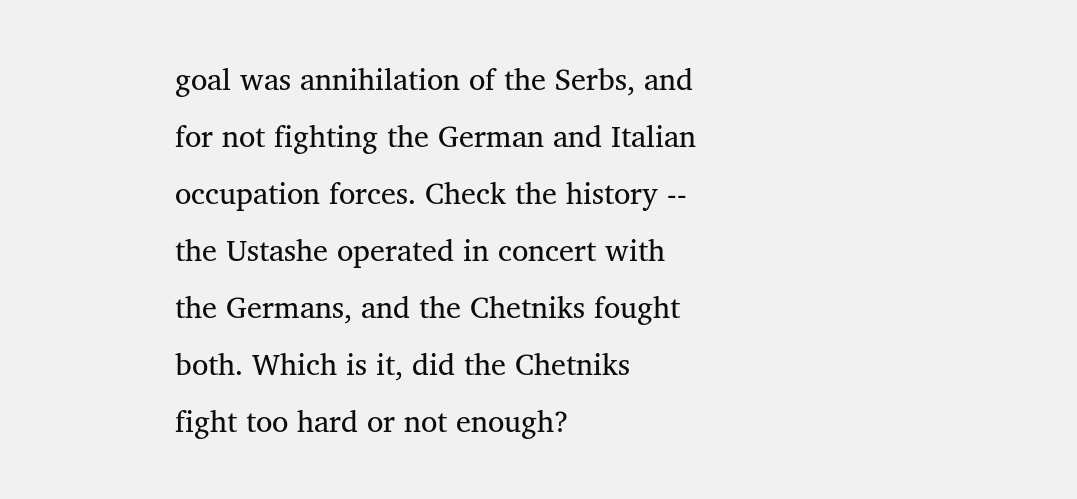goal was annihilation of the Serbs, and for not fighting the German and Italian occupation forces. Check the history -- the Ustashe operated in concert with the Germans, and the Chetniks fought both. Which is it, did the Chetniks fight too hard or not enough?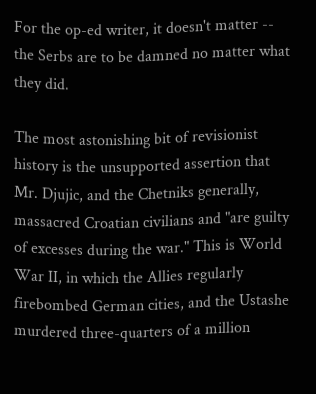For the op-ed writer, it doesn't matter -- the Serbs are to be damned no matter what they did.

The most astonishing bit of revisionist history is the unsupported assertion that Mr. Djujic, and the Chetniks generally, massacred Croatian civilians and "are guilty of excesses during the war." This is World War II, in which the Allies regularly firebombed German cities, and the Ustashe murdered three-quarters of a million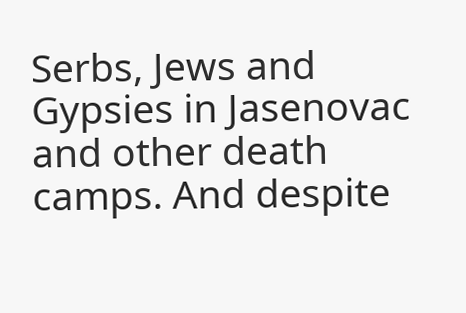Serbs, Jews and Gypsies in Jasenovac and other death camps. And despite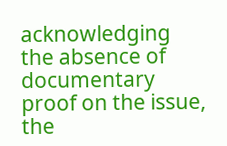acknowledging the absence of documentary proof on the issue, the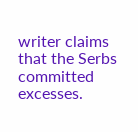writer claims that the Serbs committed excesses.